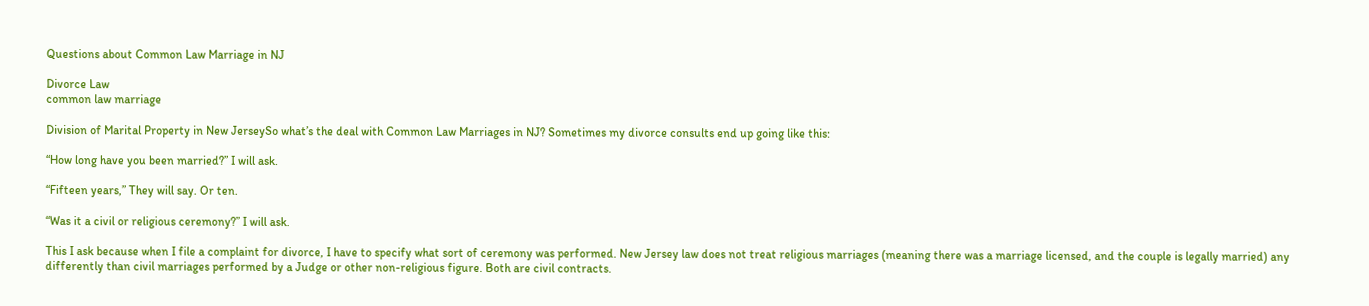Questions about Common Law Marriage in NJ

Divorce Law
common law marriage

Division of Marital Property in New JerseySo what’s the deal with Common Law Marriages in NJ? Sometimes my divorce consults end up going like this:

“How long have you been married?” I will ask.

“Fifteen years,” They will say. Or ten.

“Was it a civil or religious ceremony?” I will ask.

This I ask because when I file a complaint for divorce, I have to specify what sort of ceremony was performed. New Jersey law does not treat religious marriages (meaning there was a marriage licensed, and the couple is legally married) any differently than civil marriages performed by a Judge or other non-religious figure. Both are civil contracts.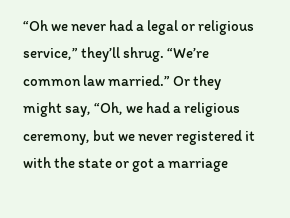“Oh we never had a legal or religious service,” they’ll shrug. “We’re common law married.” Or they might say, “Oh, we had a religious ceremony, but we never registered it with the state or got a marriage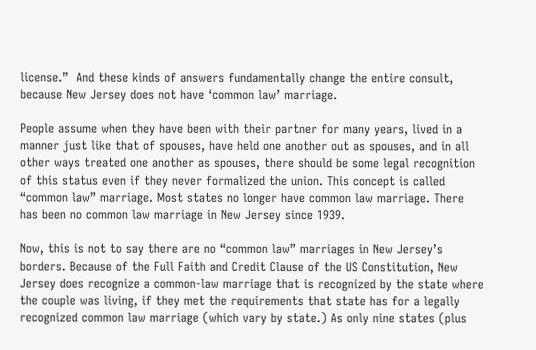license.”  And these kinds of answers fundamentally change the entire consult, because New Jersey does not have ‘common law’ marriage.

People assume when they have been with their partner for many years, lived in a manner just like that of spouses, have held one another out as spouses, and in all other ways treated one another as spouses, there should be some legal recognition of this status even if they never formalized the union. This concept is called “common law” marriage. Most states no longer have common law marriage. There has been no common law marriage in New Jersey since 1939.

Now, this is not to say there are no “common law” marriages in New Jersey’s borders. Because of the Full Faith and Credit Clause of the US Constitution, New Jersey does recognize a common-law marriage that is recognized by the state where the couple was living, if they met the requirements that state has for a legally recognized common law marriage (which vary by state.) As only nine states (plus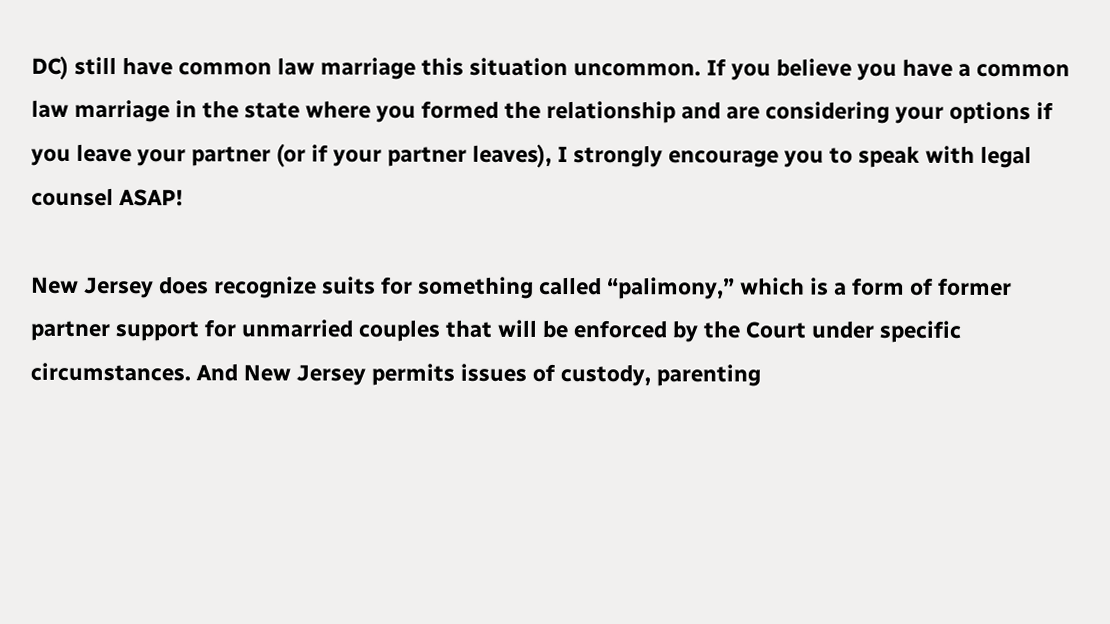DC) still have common law marriage this situation uncommon. If you believe you have a common law marriage in the state where you formed the relationship and are considering your options if you leave your partner (or if your partner leaves), I strongly encourage you to speak with legal counsel ASAP!

New Jersey does recognize suits for something called “palimony,” which is a form of former partner support for unmarried couples that will be enforced by the Court under specific circumstances. And New Jersey permits issues of custody, parenting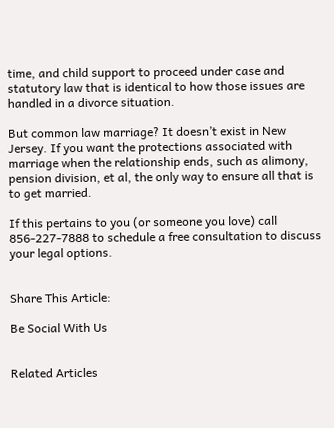time, and child support to proceed under case and statutory law that is identical to how those issues are handled in a divorce situation.

But common law marriage? It doesn’t exist in New Jersey. If you want the protections associated with marriage when the relationship ends, such as alimony, pension division, et al, the only way to ensure all that is to get married.

If this pertains to you (or someone you love) call 856-227-7888 to schedule a free consultation to discuss your legal options.


Share This Article:

Be Social With Us


Related Articles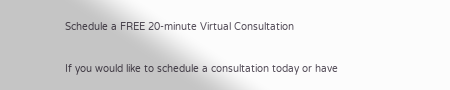Schedule a FREE 20-minute Virtual Consultation

If you would like to schedule a consultation today or have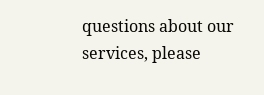questions about our services, please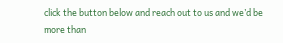click the button below and reach out to us and we’d be more than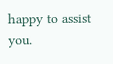happy to assist you.